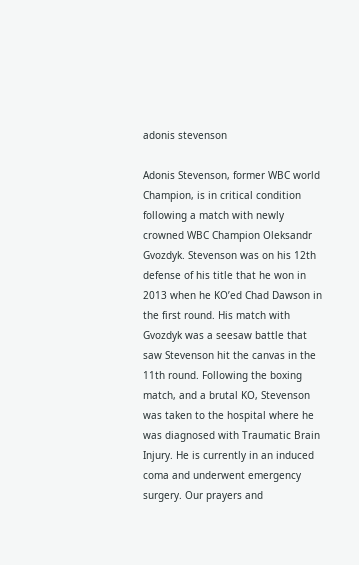adonis stevenson

Adonis Stevenson, former WBC world Champion, is in critical condition following a match with newly crowned WBC Champion Oleksandr  Gvozdyk. Stevenson was on his 12th defense of his title that he won in 2013 when he KO’ed Chad Dawson in the first round. His match with Gvozdyk was a seesaw battle that saw Stevenson hit the canvas in the 11th round. Following the boxing match, and a brutal KO, Stevenson was taken to the hospital where he was diagnosed with Traumatic Brain Injury. He is currently in an induced coma and underwent emergency surgery. Our prayers and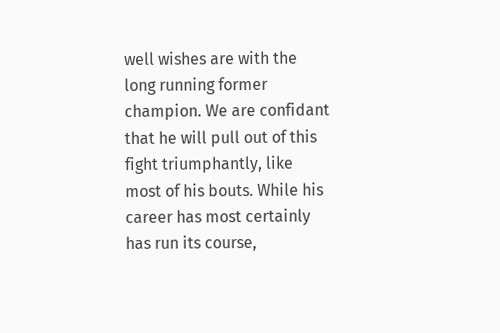well wishes are with the long running former champion. We are confidant that he will pull out of this fight triumphantly, like most of his bouts. While his career has most certainly has run its course,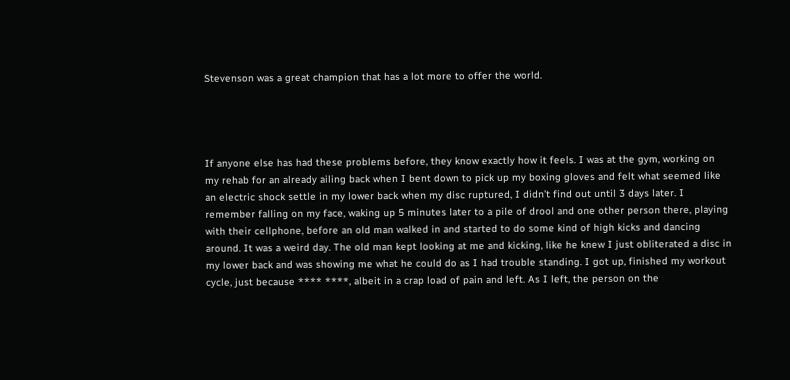Stevenson was a great champion that has a lot more to offer the world.




If anyone else has had these problems before, they know exactly how it feels. I was at the gym, working on my rehab for an already ailing back when I bent down to pick up my boxing gloves and felt what seemed like an electric shock settle in my lower back when my disc ruptured, I didn’t find out until 3 days later. I remember falling on my face, waking up 5 minutes later to a pile of drool and one other person there, playing with their cellphone, before an old man walked in and started to do some kind of high kicks and dancing around. It was a weird day. The old man kept looking at me and kicking, like he knew I just obliterated a disc in my lower back and was showing me what he could do as I had trouble standing. I got up, finished my workout cycle, just because **** ****, albeit in a crap load of pain and left. As I left, the person on the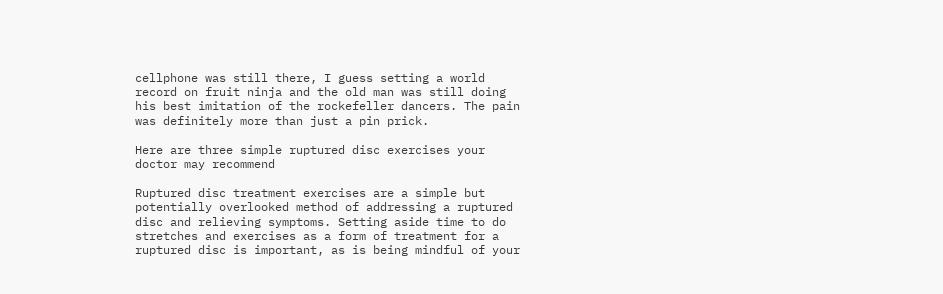cellphone was still there, I guess setting a world record on fruit ninja and the old man was still doing his best imitation of the rockefeller dancers. The pain was definitely more than just a pin prick.

Here are three simple ruptured disc exercises your doctor may recommend

Ruptured disc treatment exercises are a simple but potentially overlooked method of addressing a ruptured disc and relieving symptoms. Setting aside time to do stretches and exercises as a form of treatment for a ruptured disc is important, as is being mindful of your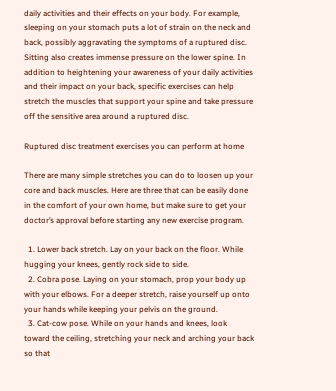daily activities and their effects on your body. For example, sleeping on your stomach puts a lot of strain on the neck and back, possibly aggravating the symptoms of a ruptured disc. Sitting also creates immense pressure on the lower spine. In addition to heightening your awareness of your daily activities and their impact on your back, specific exercises can help stretch the muscles that support your spine and take pressure off the sensitive area around a ruptured disc.

Ruptured disc treatment exercises you can perform at home

There are many simple stretches you can do to loosen up your core and back muscles. Here are three that can be easily done in the comfort of your own home, but make sure to get your doctor’s approval before starting any new exercise program.

  1. Lower back stretch. Lay on your back on the floor. While hugging your knees, gently rock side to side.
  2. Cobra pose. Laying on your stomach, prop your body up with your elbows. For a deeper stretch, raise yourself up onto your hands while keeping your pelvis on the ground.
  3. Cat-cow pose. While on your hands and knees, look toward the ceiling, stretching your neck and arching your back so that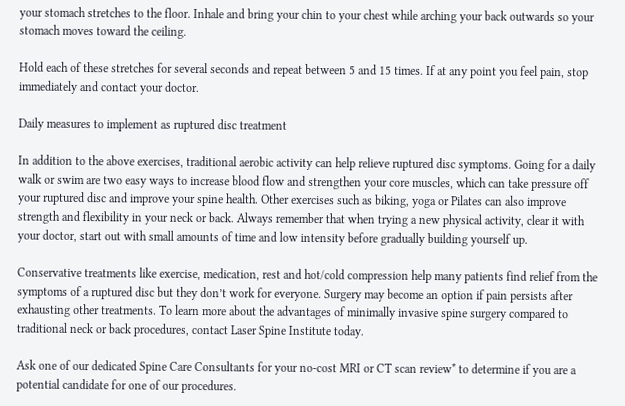your stomach stretches to the floor. Inhale and bring your chin to your chest while arching your back outwards so your stomach moves toward the ceiling.

Hold each of these stretches for several seconds and repeat between 5 and 15 times. If at any point you feel pain, stop immediately and contact your doctor.

Daily measures to implement as ruptured disc treatment

In addition to the above exercises, traditional aerobic activity can help relieve ruptured disc symptoms. Going for a daily walk or swim are two easy ways to increase blood flow and strengthen your core muscles, which can take pressure off your ruptured disc and improve your spine health. Other exercises such as biking, yoga or Pilates can also improve strength and flexibility in your neck or back. Always remember that when trying a new physical activity, clear it with your doctor, start out with small amounts of time and low intensity before gradually building yourself up.

Conservative treatments like exercise, medication, rest and hot/cold compression help many patients find relief from the symptoms of a ruptured disc but they don’t work for everyone. Surgery may become an option if pain persists after exhausting other treatments. To learn more about the advantages of minimally invasive spine surgery compared to traditional neck or back procedures, contact Laser Spine Institute today.

Ask one of our dedicated Spine Care Consultants for your no-cost MRI or CT scan review* to determine if you are a potential candidate for one of our procedures.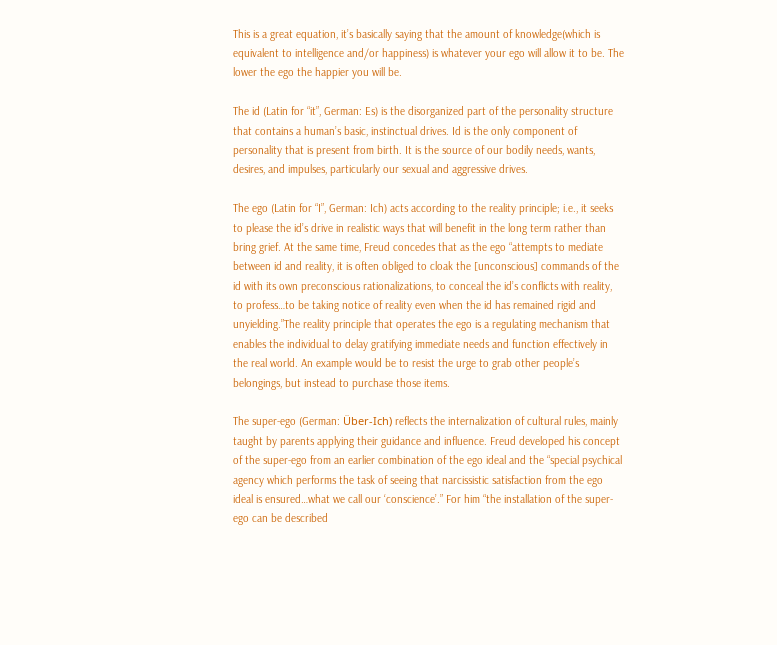This is a great equation, it’s basically saying that the amount of knowledge(which is equivalent to intelligence and/or happiness) is whatever your ego will allow it to be. The lower the ego the happier you will be.

The id (Latin for “it”, German: Es) is the disorganized part of the personality structure that contains a human’s basic, instinctual drives. Id is the only component of personality that is present from birth. It is the source of our bodily needs, wants, desires, and impulses, particularly our sexual and aggressive drives.

The ego (Latin for “I”, German: Ich) acts according to the reality principle; i.e., it seeks to please the id’s drive in realistic ways that will benefit in the long term rather than bring grief. At the same time, Freud concedes that as the ego “attempts to mediate between id and reality, it is often obliged to cloak the [unconscious] commands of the id with its own preconscious rationalizations, to conceal the id’s conflicts with reality, to profess…to be taking notice of reality even when the id has remained rigid and unyielding.”The reality principle that operates the ego is a regulating mechanism that enables the individual to delay gratifying immediate needs and function effectively in the real world. An example would be to resist the urge to grab other people’s belongings, but instead to purchase those items.

The super-ego (German: Über-Ich) reflects the internalization of cultural rules, mainly taught by parents applying their guidance and influence. Freud developed his concept of the super-ego from an earlier combination of the ego ideal and the “special psychical agency which performs the task of seeing that narcissistic satisfaction from the ego ideal is ensured…what we call our ‘conscience’.” For him “the installation of the super-ego can be described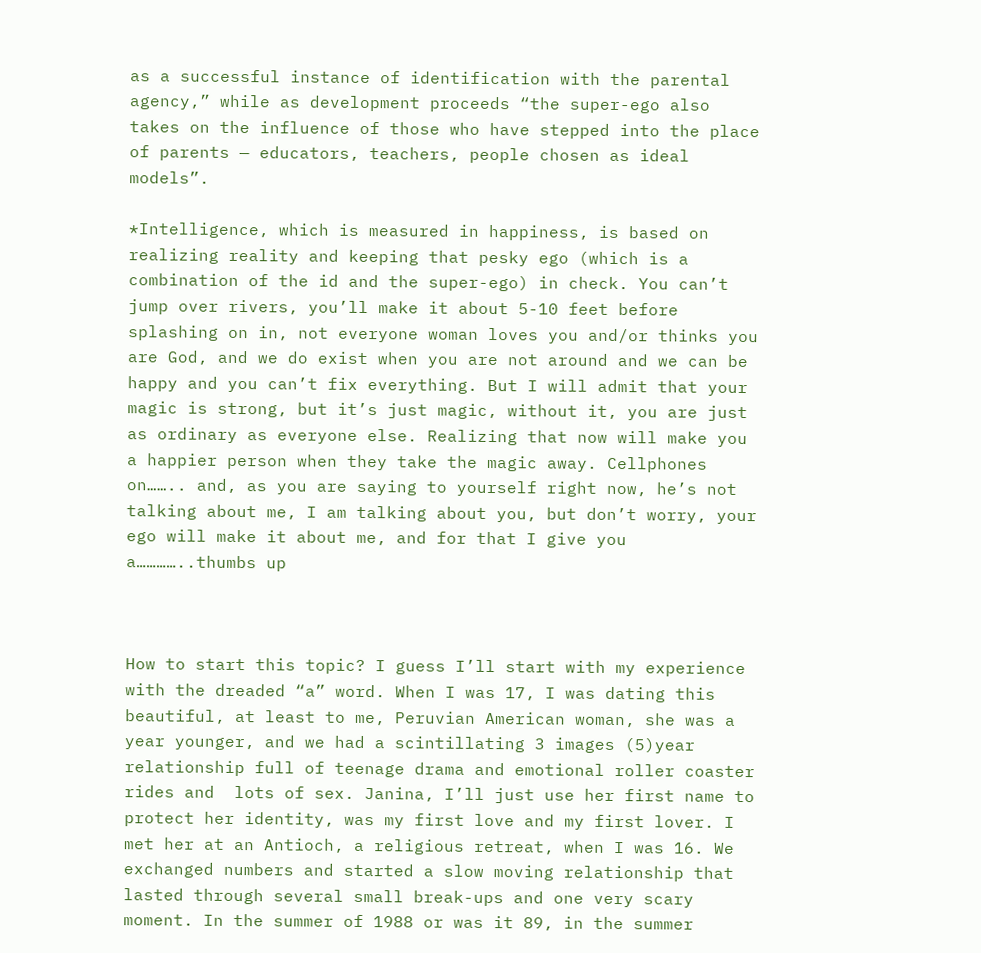as a successful instance of identification with the parental agency,” while as development proceeds “the super-ego also takes on the influence of those who have stepped into the place of parents — educators, teachers, people chosen as ideal models”.

*Intelligence, which is measured in happiness, is based on realizing reality and keeping that pesky ego (which is a combination of the id and the super-ego) in check. You can’t jump over rivers, you’ll make it about 5-10 feet before splashing on in, not everyone woman loves you and/or thinks you are God, and we do exist when you are not around and we can be happy and you can’t fix everything. But I will admit that your magic is strong, but it’s just magic, without it, you are just as ordinary as everyone else. Realizing that now will make you a happier person when they take the magic away. Cellphones on…….. and, as you are saying to yourself right now, he’s not talking about me, I am talking about you, but don’t worry, your ego will make it about me, and for that I give you a…………..thumbs up



How to start this topic? I guess I’ll start with my experience with the dreaded “a” word. When I was 17, I was dating this beautiful, at least to me, Peruvian American woman, she was a year younger, and we had a scintillating 3 images (5)year relationship full of teenage drama and emotional roller coaster rides and  lots of sex. Janina, I’ll just use her first name to protect her identity, was my first love and my first lover. I met her at an Antioch, a religious retreat, when I was 16. We exchanged numbers and started a slow moving relationship that lasted through several small break-ups and one very scary moment. In the summer of 1988 or was it 89, in the summer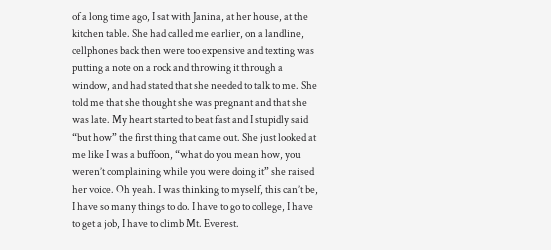of a long time ago, I sat with Janina, at her house, at the kitchen table. She had called me earlier, on a landline, cellphones back then were too expensive and texting was putting a note on a rock and throwing it through a window, and had stated that she needed to talk to me. She told me that she thought she was pregnant and that she was late. My heart started to beat fast and I stupidly said “but how” the first thing that came out. She just looked at me like I was a buffoon, “what do you mean how, you weren’t complaining while you were doing it” she raised her voice. Oh yeah. I was thinking to myself, this can’t be, I have so many things to do. I have to go to college, I have to get a job, I have to climb Mt. Everest.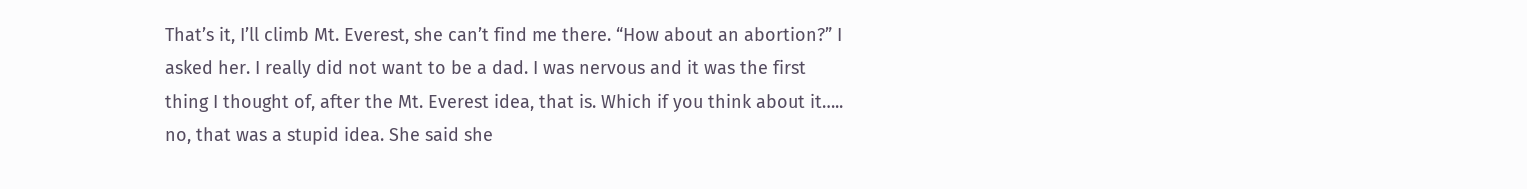That’s it, I’ll climb Mt. Everest, she can’t find me there. “How about an abortion?” I asked her. I really did not want to be a dad. I was nervous and it was the first thing I thought of, after the Mt. Everest idea, that is. Which if you think about it….. no, that was a stupid idea. She said she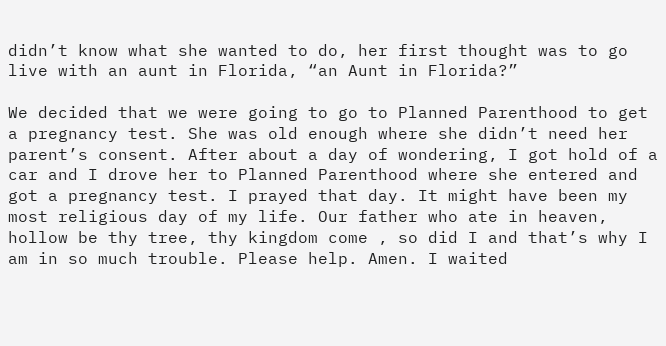didn’t know what she wanted to do, her first thought was to go live with an aunt in Florida, “an Aunt in Florida?”

We decided that we were going to go to Planned Parenthood to get a pregnancy test. She was old enough where she didn’t need her parent’s consent. After about a day of wondering, I got hold of a car and I drove her to Planned Parenthood where she entered and got a pregnancy test. I prayed that day. It might have been my most religious day of my life. Our father who ate in heaven, hollow be thy tree, thy kingdom come , so did I and that’s why I am in so much trouble. Please help. Amen. I waited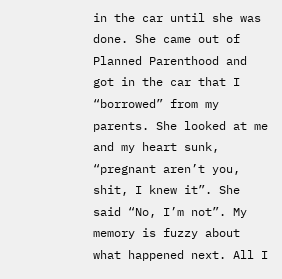in the car until she was done. She came out of Planned Parenthood and got in the car that I “borrowed” from my parents. She looked at me and my heart sunk, “pregnant aren’t you, shit, I knew it”. She said “No, I’m not”. My memory is fuzzy about what happened next. All I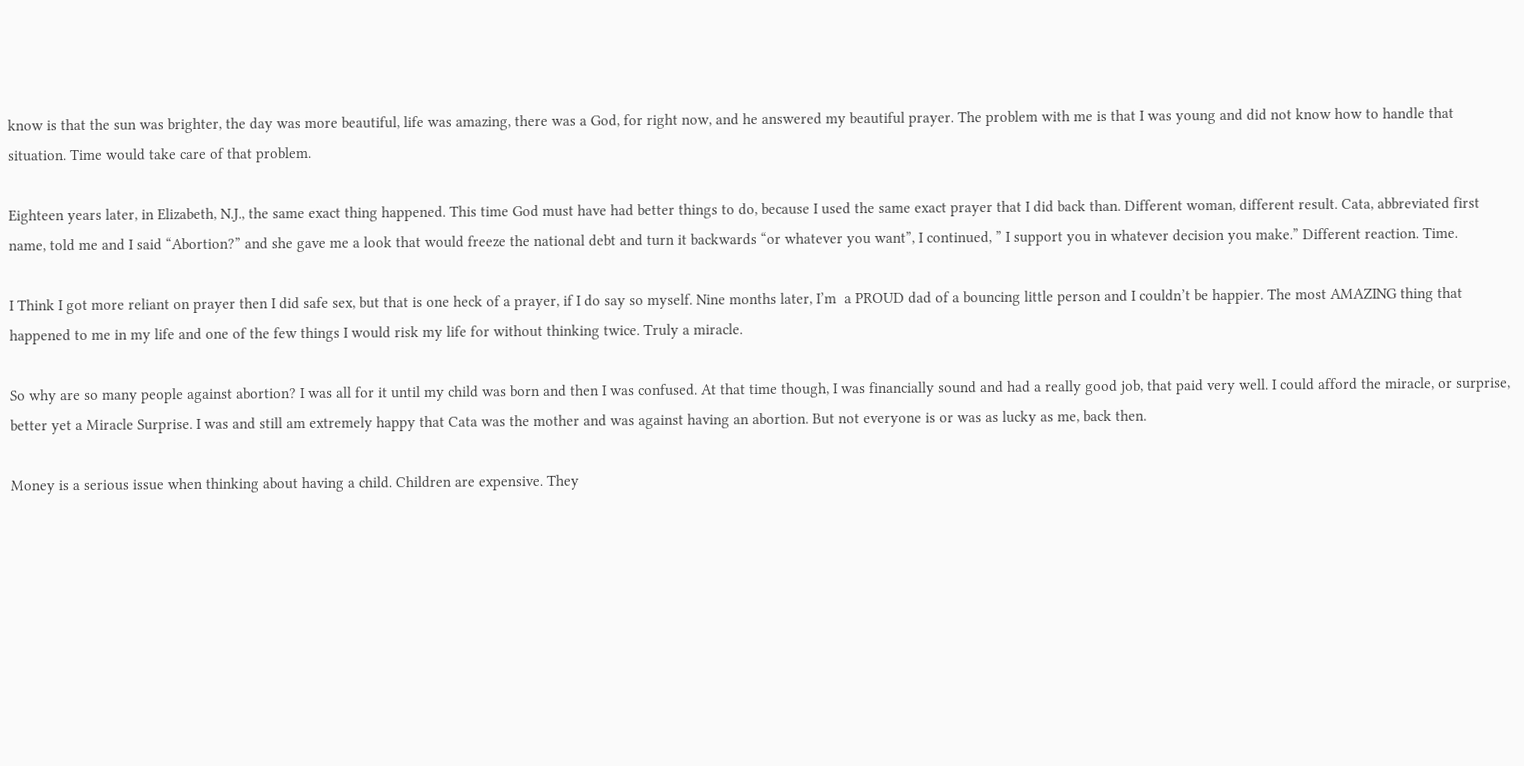know is that the sun was brighter, the day was more beautiful, life was amazing, there was a God, for right now, and he answered my beautiful prayer. The problem with me is that I was young and did not know how to handle that situation. Time would take care of that problem.

Eighteen years later, in Elizabeth, N.J., the same exact thing happened. This time God must have had better things to do, because I used the same exact prayer that I did back than. Different woman, different result. Cata, abbreviated first name, told me and I said “Abortion?” and she gave me a look that would freeze the national debt and turn it backwards “or whatever you want”, I continued, ” I support you in whatever decision you make.” Different reaction. Time.

I Think I got more reliant on prayer then I did safe sex, but that is one heck of a prayer, if I do say so myself. Nine months later, I’m  a PROUD dad of a bouncing little person and I couldn’t be happier. The most AMAZING thing that happened to me in my life and one of the few things I would risk my life for without thinking twice. Truly a miracle.

So why are so many people against abortion? I was all for it until my child was born and then I was confused. At that time though, I was financially sound and had a really good job, that paid very well. I could afford the miracle, or surprise, better yet a Miracle Surprise. I was and still am extremely happy that Cata was the mother and was against having an abortion. But not everyone is or was as lucky as me, back then.

Money is a serious issue when thinking about having a child. Children are expensive. They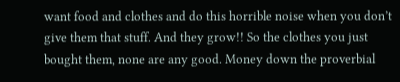want food and clothes and do this horrible noise when you don’t give them that stuff. And they grow!! So the clothes you just bought them, none are any good. Money down the proverbial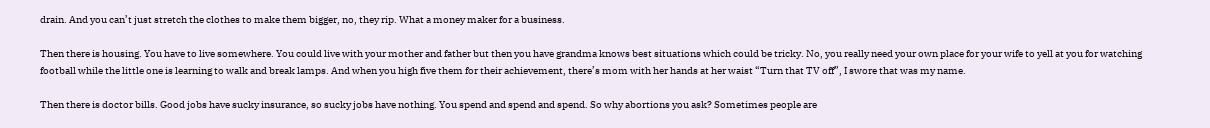drain. And you can’t just stretch the clothes to make them bigger, no, they rip. What a money maker for a business.

Then there is housing. You have to live somewhere. You could live with your mother and father but then you have grandma knows best situations which could be tricky. No, you really need your own place for your wife to yell at you for watching football while the little one is learning to walk and break lamps. And when you high five them for their achievement, there’s mom with her hands at her waist “Turn that TV off”, I swore that was my name.

Then there is doctor bills. Good jobs have sucky insurance, so sucky jobs have nothing. You spend and spend and spend. So why abortions you ask? Sometimes people are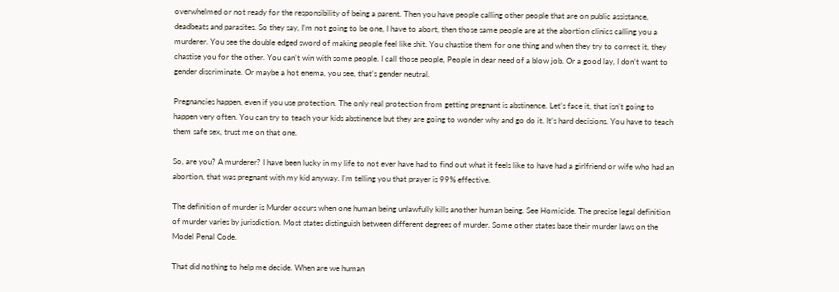overwhelmed or not ready for the responsibility of being a parent. Then you have people calling other people that are on public assistance, deadbeats and parasites. So they say, I’m not going to be one, I have to abort, then those same people are at the abortion clinics calling you a murderer. You see the double edged sword of making people feel like shit. You chastise them for one thing and when they try to correct it, they chastise you for the other. You can’t win with some people. I call those people, People in dear need of a blow job. Or a good lay, I don’t want to gender discriminate. Or maybe a hot enema, you see, that’s gender neutral.

Pregnancies happen, even if you use protection. The only real protection from getting pregnant is abstinence. Let’s face it, that isn’t going to happen very often. You can try to teach your kids abstinence but they are going to wonder why and go do it. It’s hard decisions. You have to teach them safe sex, trust me on that one.

So, are you? A murderer? I have been lucky in my life to not ever have had to find out what it feels like to have had a girlfriend or wife who had an abortion, that was pregnant with my kid anyway. I’m telling you that prayer is 99% effective.

The definition of murder is Murder occurs when one human being unlawfully kills another human being. See Homicide. The precise legal definition of murder varies by jurisdiction. Most states distinguish between different degrees of murder. Some other states base their murder laws on the Model Penal Code.

That did nothing to help me decide. When are we human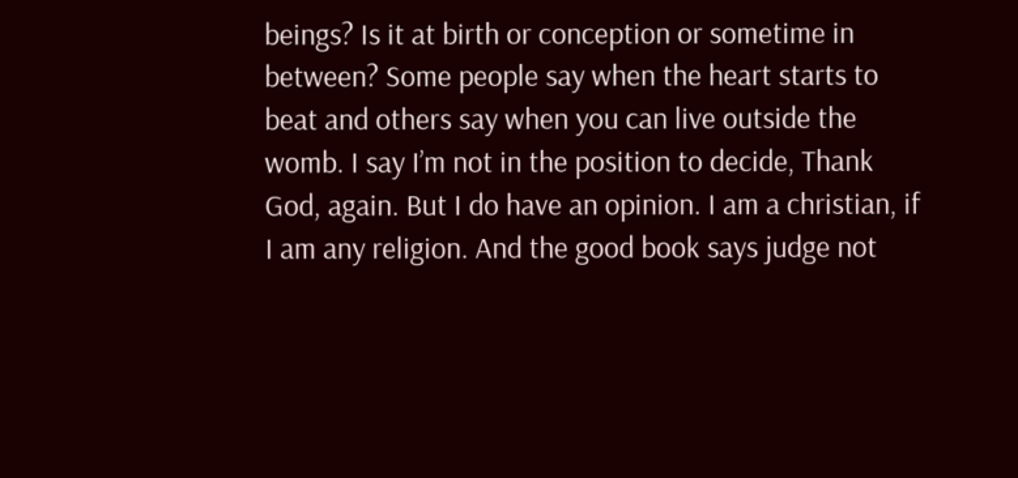beings? Is it at birth or conception or sometime in between? Some people say when the heart starts to beat and others say when you can live outside the womb. I say I’m not in the position to decide, Thank God, again. But I do have an opinion. I am a christian, if I am any religion. And the good book says judge not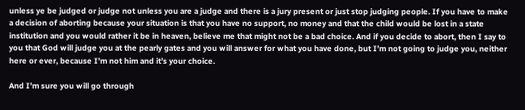unless ye be judged or judge not unless you are a judge and there is a jury present or just stop judging people. If you have to make a decision of aborting because your situation is that you have no support, no money and that the child would be lost in a state institution and you would rather it be in heaven, believe me that might not be a bad choice. And if you decide to abort, then I say to you that God will judge you at the pearly gates and you will answer for what you have done, but I’m not going to judge you, neither here or ever, because I’m not him and it’s your choice.

And I’m sure you will go through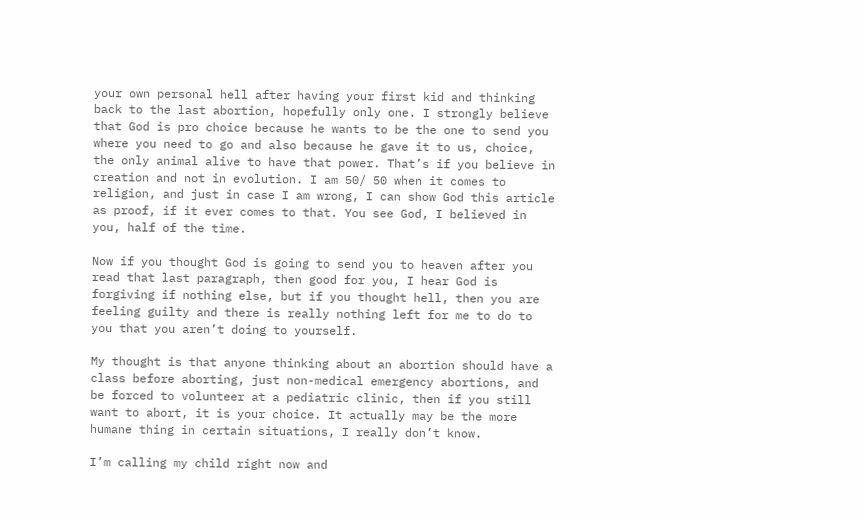your own personal hell after having your first kid and thinking back to the last abortion, hopefully only one. I strongly believe that God is pro choice because he wants to be the one to send you where you need to go and also because he gave it to us, choice, the only animal alive to have that power. That’s if you believe in creation and not in evolution. I am 50/ 50 when it comes to religion, and just in case I am wrong, I can show God this article as proof, if it ever comes to that. You see God, I believed in you, half of the time.

Now if you thought God is going to send you to heaven after you read that last paragraph, then good for you, I hear God is forgiving if nothing else, but if you thought hell, then you are feeling guilty and there is really nothing left for me to do to you that you aren’t doing to yourself.

My thought is that anyone thinking about an abortion should have a class before aborting, just non-medical emergency abortions, and be forced to volunteer at a pediatric clinic, then if you still want to abort, it is your choice. It actually may be the more humane thing in certain situations, I really don’t know.

I’m calling my child right now and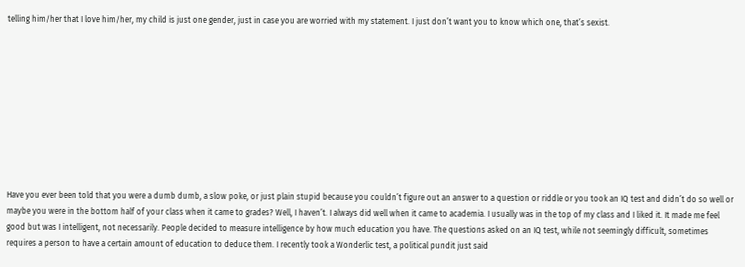telling him/her that I love him/her, my child is just one gender, just in case you are worried with my statement. I just don’t want you to know which one, that’s sexist.










Have you ever been told that you were a dumb dumb, a slow poke, or just plain stupid because you couldn’t figure out an answer to a question or riddle or you took an IQ test and didn’t do so well or maybe you were in the bottom half of your class when it came to grades? Well, I haven’t. I always did well when it came to academia. I usually was in the top of my class and I liked it. It made me feel good but was I intelligent, not necessarily. People decided to measure intelligence by how much education you have. The questions asked on an IQ test, while not seemingly difficult, sometimes requires a person to have a certain amount of education to deduce them. I recently took a Wonderlic test, a political pundit just said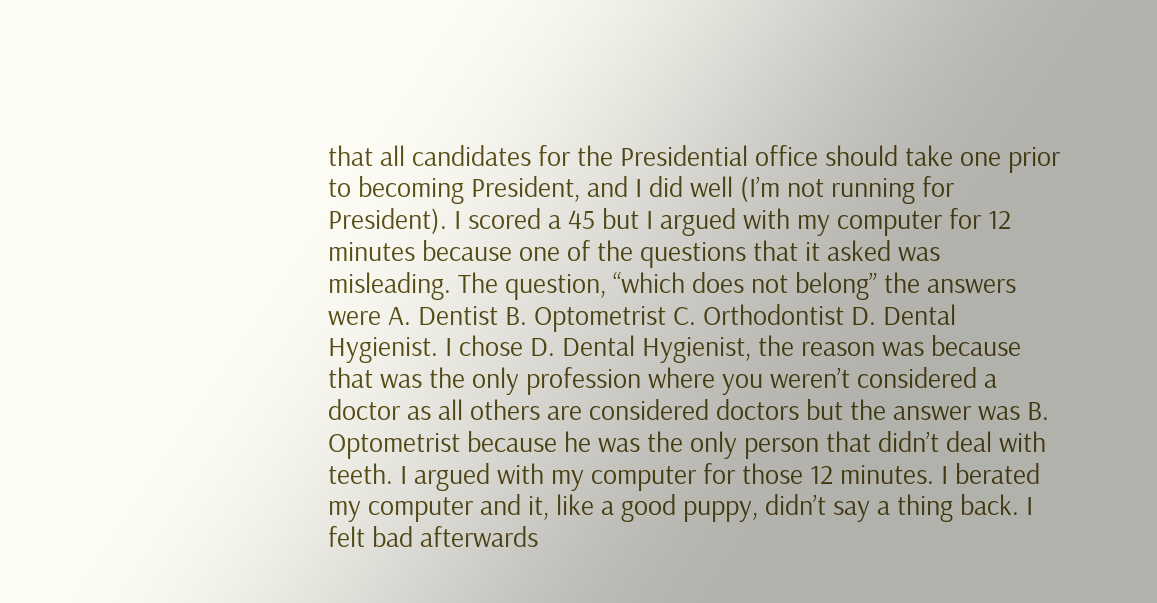that all candidates for the Presidential office should take one prior to becoming President, and I did well (I’m not running for President). I scored a 45 but I argued with my computer for 12 minutes because one of the questions that it asked was misleading. The question, “which does not belong” the answers were A. Dentist B. Optometrist C. Orthodontist D. Dental Hygienist. I chose D. Dental Hygienist, the reason was because that was the only profession where you weren’t considered a doctor as all others are considered doctors but the answer was B. Optometrist because he was the only person that didn’t deal with teeth. I argued with my computer for those 12 minutes. I berated my computer and it, like a good puppy, didn’t say a thing back. I felt bad afterwards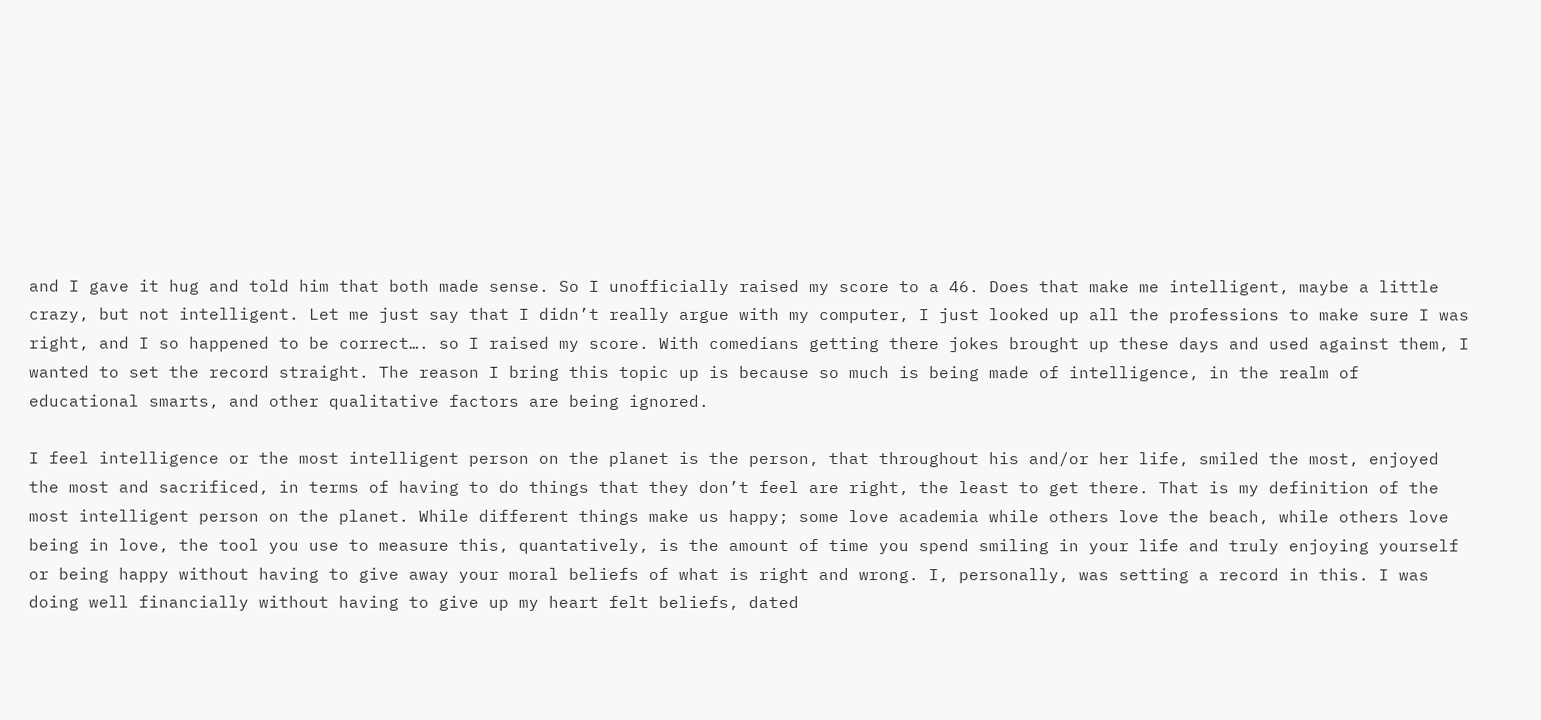and I gave it hug and told him that both made sense. So I unofficially raised my score to a 46. Does that make me intelligent, maybe a little crazy, but not intelligent. Let me just say that I didn’t really argue with my computer, I just looked up all the professions to make sure I was right, and I so happened to be correct…. so I raised my score. With comedians getting there jokes brought up these days and used against them, I wanted to set the record straight. The reason I bring this topic up is because so much is being made of intelligence, in the realm of educational smarts, and other qualitative factors are being ignored.

I feel intelligence or the most intelligent person on the planet is the person, that throughout his and/or her life, smiled the most, enjoyed the most and sacrificed, in terms of having to do things that they don’t feel are right, the least to get there. That is my definition of the most intelligent person on the planet. While different things make us happy; some love academia while others love the beach, while others love being in love, the tool you use to measure this, quantatively, is the amount of time you spend smiling in your life and truly enjoying yourself or being happy without having to give away your moral beliefs of what is right and wrong. I, personally, was setting a record in this. I was doing well financially without having to give up my heart felt beliefs, dated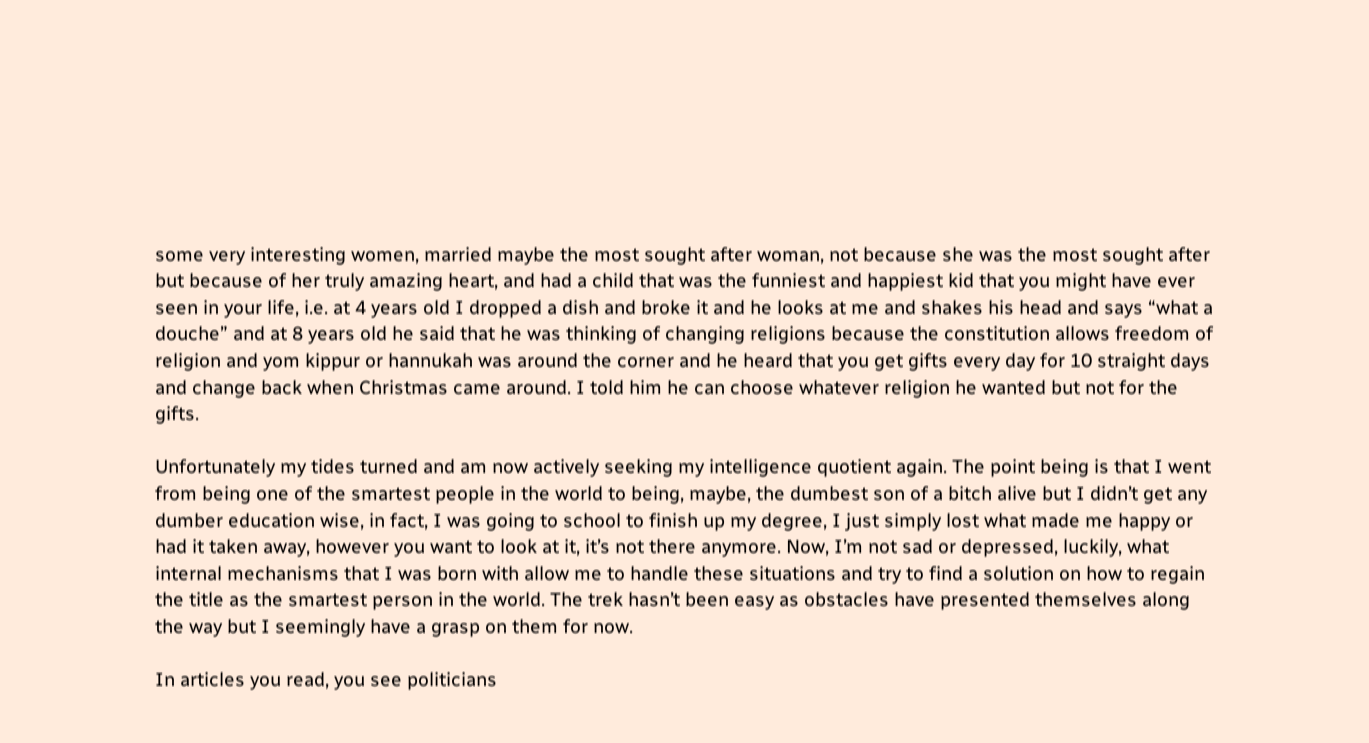some very interesting women, married maybe the most sought after woman, not because she was the most sought after but because of her truly amazing heart, and had a child that was the funniest and happiest kid that you might have ever seen in your life, i.e. at 4 years old I dropped a dish and broke it and he looks at me and shakes his head and says “what a douche” and at 8 years old he said that he was thinking of changing religions because the constitution allows freedom of religion and yom kippur or hannukah was around the corner and he heard that you get gifts every day for 10 straight days and change back when Christmas came around. I told him he can choose whatever religion he wanted but not for the gifts.

Unfortunately my tides turned and am now actively seeking my intelligence quotient again. The point being is that I went from being one of the smartest people in the world to being, maybe, the dumbest son of a bitch alive but I didn’t get any dumber education wise, in fact, I was going to school to finish up my degree, I just simply lost what made me happy or had it taken away, however you want to look at it, it’s not there anymore. Now, I’m not sad or depressed, luckily, what internal mechanisms that I was born with allow me to handle these situations and try to find a solution on how to regain the title as the smartest person in the world. The trek hasn’t been easy as obstacles have presented themselves along the way but I seemingly have a grasp on them for now.

In articles you read, you see politicians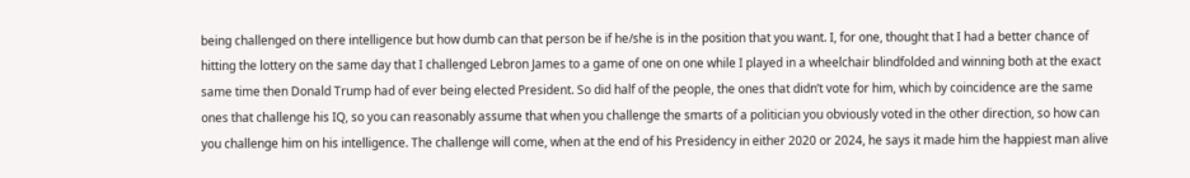being challenged on there intelligence but how dumb can that person be if he/she is in the position that you want. I, for one, thought that I had a better chance of hitting the lottery on the same day that I challenged Lebron James to a game of one on one while I played in a wheelchair blindfolded and winning both at the exact same time then Donald Trump had of ever being elected President. So did half of the people, the ones that didn’t vote for him, which by coincidence are the same ones that challenge his IQ, so you can reasonably assume that when you challenge the smarts of a politician you obviously voted in the other direction, so how can you challenge him on his intelligence. The challenge will come, when at the end of his Presidency in either 2020 or 2024, he says it made him the happiest man alive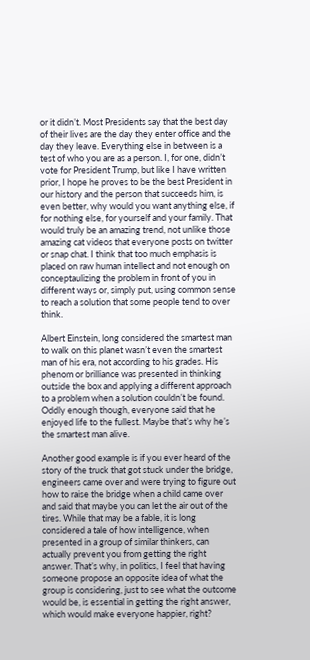or it didn’t. Most Presidents say that the best day of their lives are the day they enter office and the day they leave. Everything else in between is a test of who you are as a person. I, for one, didn’t vote for President Trump, but like I have written prior, I hope he proves to be the best President in our history and the person that succeeds him, is even better, why would you want anything else, if for nothing else, for yourself and your family. That would truly be an amazing trend, not unlike those amazing cat videos that everyone posts on twitter or snap chat. I think that too much emphasis is placed on raw human intellect and not enough on conceptaulizing the problem in front of you in different ways or, simply put, using common sense to reach a solution that some people tend to over think.

Albert Einstein, long considered the smartest man to walk on this planet wasn’t even the smartest man of his era, not according to his grades. His phenom or brilliance was presented in thinking outside the box and applying a different approach to a problem when a solution couldn’t be found. Oddly enough though, everyone said that he enjoyed life to the fullest. Maybe that’s why he’s the smartest man alive.

Another good example is if you ever heard of the story of the truck that got stuck under the bridge, engineers came over and were trying to figure out how to raise the bridge when a child came over and said that maybe you can let the air out of the tires. While that may be a fable, it is long considered a tale of how intelligence, when presented in a group of similar thinkers, can actually prevent you from getting the right answer. That’s why, in politics, I feel that having someone propose an opposite idea of what the group is considering, just to see what the outcome would be, is essential in getting the right answer, which would make everyone happier, right?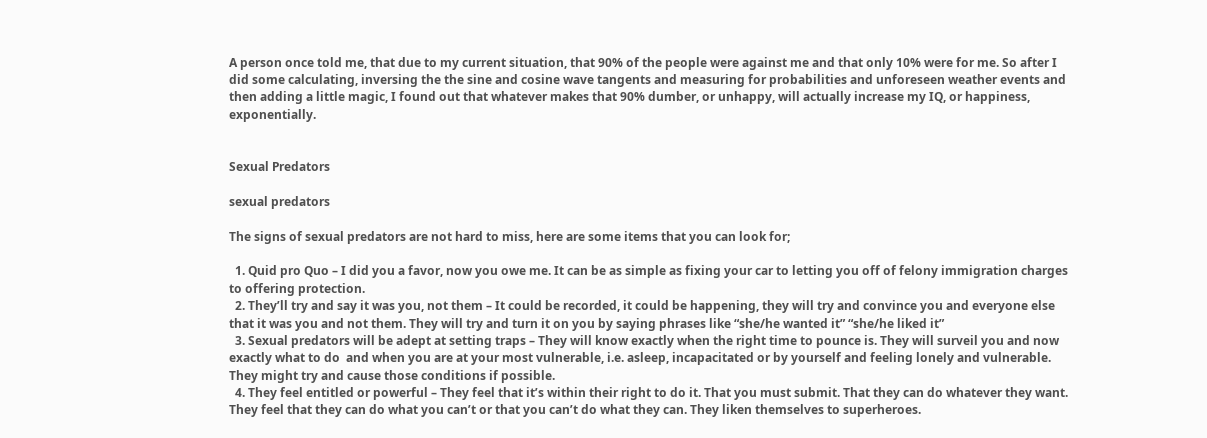A person once told me, that due to my current situation, that 90% of the people were against me and that only 10% were for me. So after I did some calculating, inversing the the sine and cosine wave tangents and measuring for probabilities and unforeseen weather events and then adding a little magic, I found out that whatever makes that 90% dumber, or unhappy, will actually increase my IQ, or happiness, exponentially.


Sexual Predators

sexual predators

The signs of sexual predators are not hard to miss, here are some items that you can look for;

  1. Quid pro Quo – I did you a favor, now you owe me. It can be as simple as fixing your car to letting you off of felony immigration charges to offering protection.
  2. They’ll try and say it was you, not them – It could be recorded, it could be happening, they will try and convince you and everyone else that it was you and not them. They will try and turn it on you by saying phrases like “she/he wanted it” “she/he liked it”
  3. Sexual predators will be adept at setting traps – They will know exactly when the right time to pounce is. They will surveil you and now exactly what to do  and when you are at your most vulnerable, i.e. asleep, incapacitated or by yourself and feeling lonely and vulnerable. They might try and cause those conditions if possible.
  4. They feel entitled or powerful – They feel that it’s within their right to do it. That you must submit. That they can do whatever they want. They feel that they can do what you can’t or that you can’t do what they can. They liken themselves to superheroes.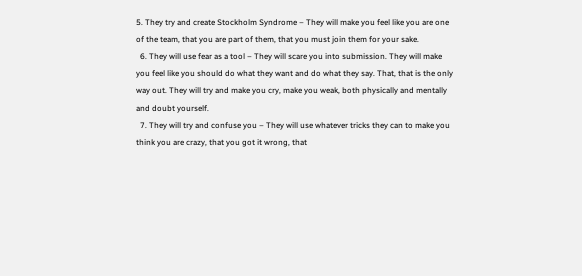5. They try and create Stockholm Syndrome – They will make you feel like you are one of the team, that you are part of them, that you must join them for your sake.
  6. They will use fear as a tool – They will scare you into submission. They will make you feel like you should do what they want and do what they say. That, that is the only way out. They will try and make you cry, make you weak, both physically and mentally and doubt yourself.
  7. They will try and confuse you – They will use whatever tricks they can to make you think you are crazy, that you got it wrong, that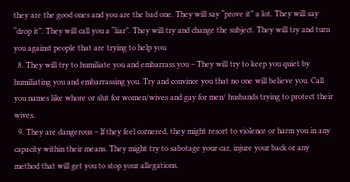they are the good ones and you are the bad one. They will say “prove it” a lot. They will say “drop it”. They will call you a “liar”. They will try and change the subject. They will try and turn you against people that are trying to help you.
  8. They will try to humiliate you and embarrass you – They will try to keep you quiet by humiliating you and embarrassing you. Try and convince you that no one will believe you. Call you names like whore or slut for women/wives and gay for men/ husbands trying to protect their wives.
  9. They are dangerous – If they feel cornered, they might resort to violence or harm you in any capacity within their means. They might try to sabotage your car, injure your back or any method that will get you to stop your allegations.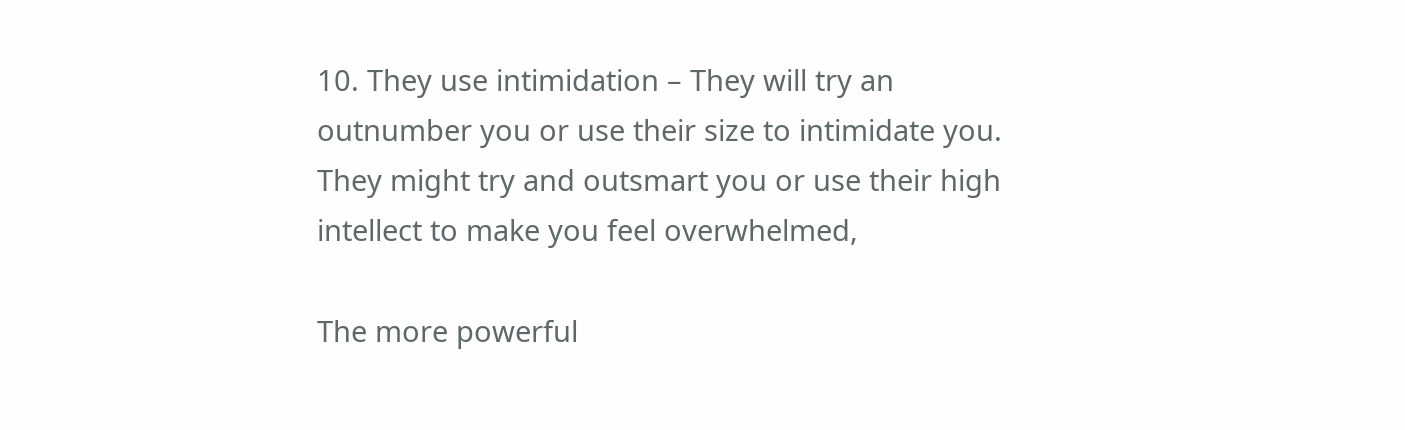10. They use intimidation – They will try an outnumber you or use their size to intimidate you. They might try and outsmart you or use their high intellect to make you feel overwhelmed,

The more powerful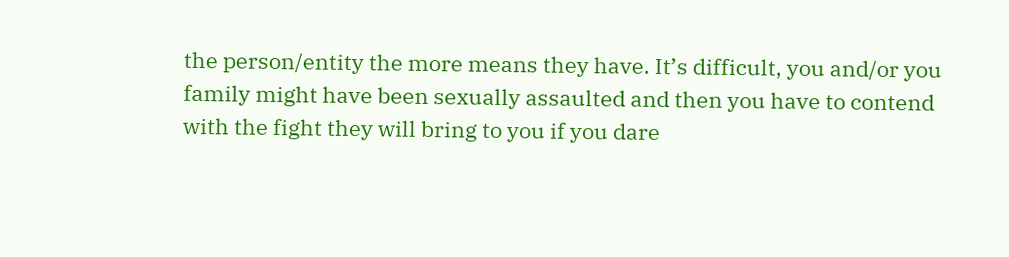the person/entity the more means they have. It’s difficult, you and/or you family might have been sexually assaulted and then you have to contend with the fight they will bring to you if you dare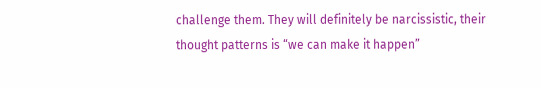challenge them. They will definitely be narcissistic, their thought patterns is “we can make it happen”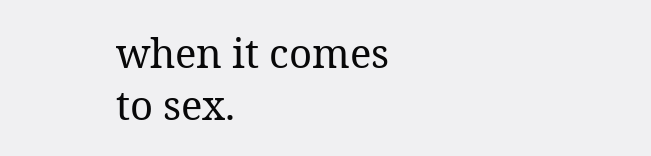when it comes to sex.